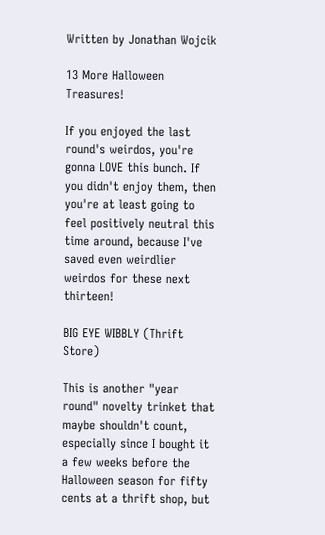Written by Jonathan Wojcik

13 More Halloween Treasures!

If you enjoyed the last round's weirdos, you're gonna LOVE this bunch. If you didn't enjoy them, then you're at least going to feel positively neutral this time around, because I've saved even weirdlier weirdos for these next thirteen!

BIG EYE WIBBLY (Thrift Store)

This is another "year round" novelty trinket that maybe shouldn't count, especially since I bought it a few weeks before the Halloween season for fifty cents at a thrift shop, but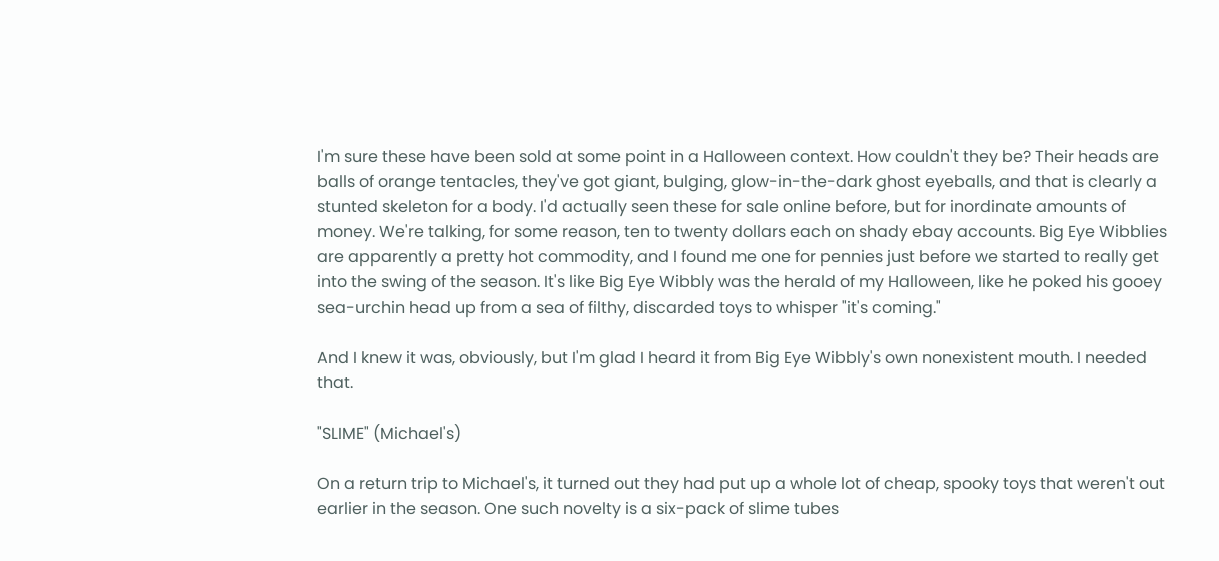I'm sure these have been sold at some point in a Halloween context. How couldn't they be? Their heads are balls of orange tentacles, they've got giant, bulging, glow-in-the-dark ghost eyeballs, and that is clearly a stunted skeleton for a body. I'd actually seen these for sale online before, but for inordinate amounts of money. We're talking, for some reason, ten to twenty dollars each on shady ebay accounts. Big Eye Wibblies are apparently a pretty hot commodity, and I found me one for pennies just before we started to really get into the swing of the season. It's like Big Eye Wibbly was the herald of my Halloween, like he poked his gooey sea-urchin head up from a sea of filthy, discarded toys to whisper "it's coming."

And I knew it was, obviously, but I'm glad I heard it from Big Eye Wibbly's own nonexistent mouth. I needed that.

"SLIME" (Michael's)

On a return trip to Michael's, it turned out they had put up a whole lot of cheap, spooky toys that weren't out earlier in the season. One such novelty is a six-pack of slime tubes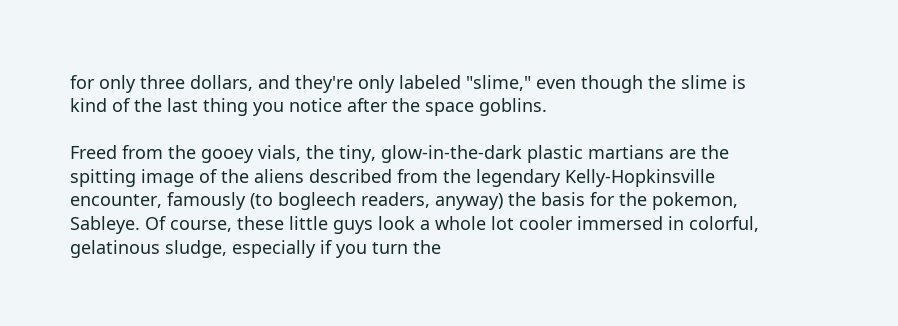for only three dollars, and they're only labeled "slime," even though the slime is kind of the last thing you notice after the space goblins.

Freed from the gooey vials, the tiny, glow-in-the-dark plastic martians are the spitting image of the aliens described from the legendary Kelly-Hopkinsville encounter, famously (to bogleech readers, anyway) the basis for the pokemon, Sableye. Of course, these little guys look a whole lot cooler immersed in colorful, gelatinous sludge, especially if you turn the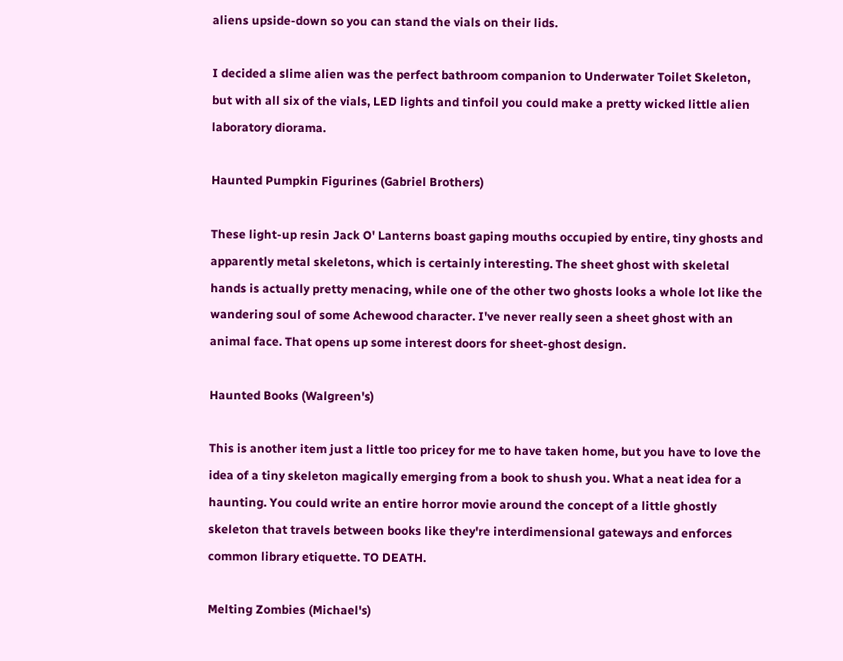aliens upside-down so you can stand the vials on their lids.

I decided a slime alien was the perfect bathroom companion to Underwater Toilet Skeleton, but with all six of the vials, LED lights and tinfoil you could make a pretty wicked little alien laboratory diorama.

Haunted Pumpkin Figurines (Gabriel Brothers)

These light-up resin Jack O' Lanterns boast gaping mouths occupied by entire, tiny ghosts and apparently metal skeletons, which is certainly interesting. The sheet ghost with skeletal hands is actually pretty menacing, while one of the other two ghosts looks a whole lot like the wandering soul of some Achewood character. I've never really seen a sheet ghost with an animal face. That opens up some interest doors for sheet-ghost design.

Haunted Books (Walgreen's)

This is another item just a little too pricey for me to have taken home, but you have to love the idea of a tiny skeleton magically emerging from a book to shush you. What a neat idea for a haunting. You could write an entire horror movie around the concept of a little ghostly skeleton that travels between books like they're interdimensional gateways and enforces common library etiquette. TO DEATH.

Melting Zombies (Michael's)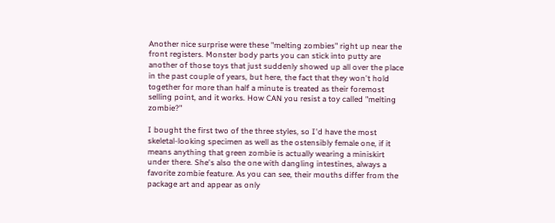Another nice surprise were these "melting zombies" right up near the front registers. Monster body parts you can stick into putty are another of those toys that just suddenly showed up all over the place in the past couple of years, but here, the fact that they won't hold together for more than half a minute is treated as their foremost selling point, and it works. How CAN you resist a toy called "melting zombie?"

I bought the first two of the three styles, so I'd have the most skeletal-looking specimen as well as the ostensibly female one, if it means anything that green zombie is actually wearing a miniskirt under there. She's also the one with dangling intestines, always a favorite zombie feature. As you can see, their mouths differ from the package art and appear as only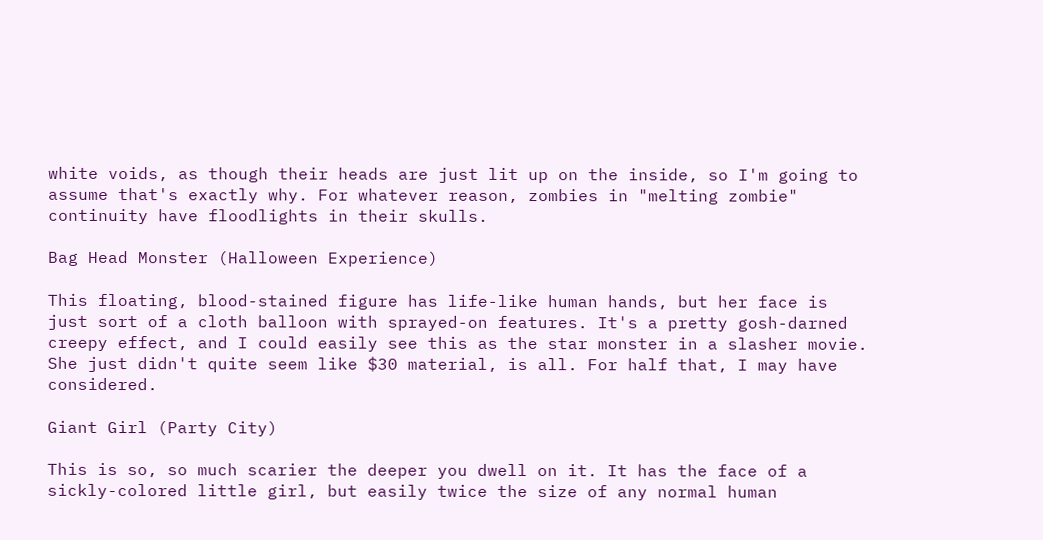white voids, as though their heads are just lit up on the inside, so I'm going to assume that's exactly why. For whatever reason, zombies in "melting zombie" continuity have floodlights in their skulls.

Bag Head Monster (Halloween Experience)

This floating, blood-stained figure has life-like human hands, but her face is just sort of a cloth balloon with sprayed-on features. It's a pretty gosh-darned creepy effect, and I could easily see this as the star monster in a slasher movie. She just didn't quite seem like $30 material, is all. For half that, I may have considered.

Giant Girl (Party City)

This is so, so much scarier the deeper you dwell on it. It has the face of a sickly-colored little girl, but easily twice the size of any normal human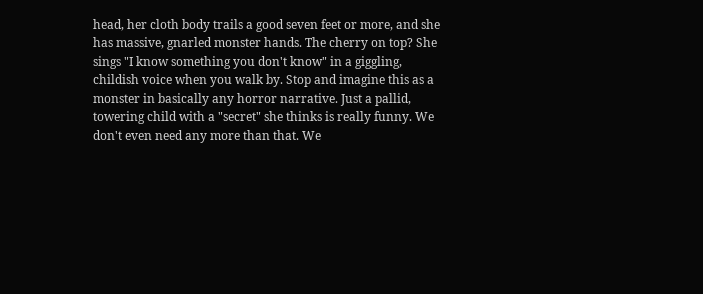head, her cloth body trails a good seven feet or more, and she has massive, gnarled monster hands. The cherry on top? She sings "I know something you don't know" in a giggling, childish voice when you walk by. Stop and imagine this as a monster in basically any horror narrative. Just a pallid, towering child with a "secret" she thinks is really funny. We don't even need any more than that. We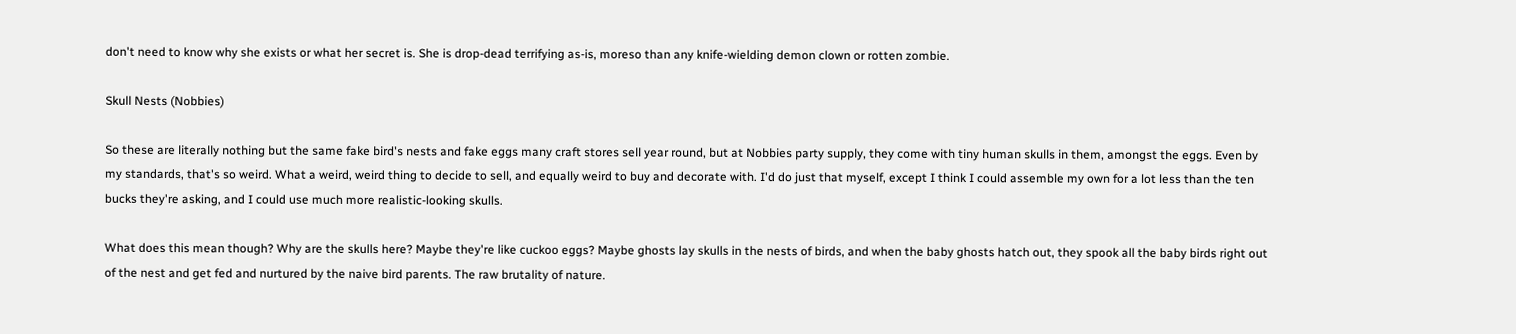don't need to know why she exists or what her secret is. She is drop-dead terrifying as-is, moreso than any knife-wielding demon clown or rotten zombie.

Skull Nests (Nobbies)

So these are literally nothing but the same fake bird's nests and fake eggs many craft stores sell year round, but at Nobbies party supply, they come with tiny human skulls in them, amongst the eggs. Even by my standards, that's so weird. What a weird, weird thing to decide to sell, and equally weird to buy and decorate with. I'd do just that myself, except I think I could assemble my own for a lot less than the ten bucks they're asking, and I could use much more realistic-looking skulls.

What does this mean though? Why are the skulls here? Maybe they're like cuckoo eggs? Maybe ghosts lay skulls in the nests of birds, and when the baby ghosts hatch out, they spook all the baby birds right out of the nest and get fed and nurtured by the naive bird parents. The raw brutality of nature.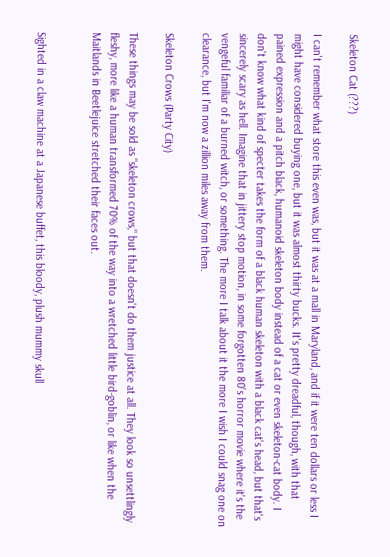Skeleton Cat (???)

I can't remember what store this even was, but it was at a mall in Maryland, and if it were ten dollars or less I might have considered buying one, but it was almost thirty bucks. It's pretty dreadful, though, with that pained expression and a pitch black, humanoid skeleton body instead of a cat or even skeleton-cat body. I don't know what kind of specter takes the form of a black human skeleton with a black cat's head, but that's sincerely scary as hell. Imagine that in jittery stop motion, in some forgotten 80's horror movie where it's the vengeful familiar of a burned witch, or something. The more I talk about it the more I wish I could snag one on clearance, but I'm now a zillion miles away from them.

Skeleton Crows (Party City)

These things may be sold as "skeleton crows," but that doesn't do them justice at all. They look so unsettlingly fleshy, more like a human transformed 70% of the way into a wretched little bird-goblin, or like when the Maitlands in Beetlejuice stretched their faces out.


Sighted in a claw machine at a Japanese buffet, this bloody, plush mummy skull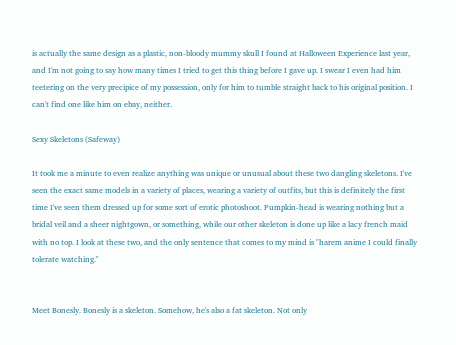is actually the same design as a plastic, non-bloody mummy skull I found at Halloween Experience last year, and I'm not going to say how many times I tried to get this thing before I gave up. I swear I even had him teetering on the very precipice of my possession, only for him to tumble straight back to his original position. I can't find one like him on ebay, neither.

Sexy Skeletons (Safeway)

It took me a minute to even realize anything was unique or unusual about these two dangling skeletons. I've seen the exact same models in a variety of places, wearing a variety of outfits, but this is definitely the first time I've seen them dressed up for some sort of erotic photoshoot. Pumpkin-head is wearing nothing but a bridal veil and a sheer nightgown, or something, while our other skeleton is done up like a lacy french maid with no top. I look at these two, and the only sentence that comes to my mind is "harem anime I could finally tolerate watching."


Meet Bonesly. Bonesly is a skeleton. Somehow, he's also a fat skeleton. Not only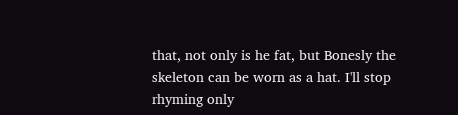that, not only is he fat, but Bonesly the skeleton can be worn as a hat. I'll stop rhyming only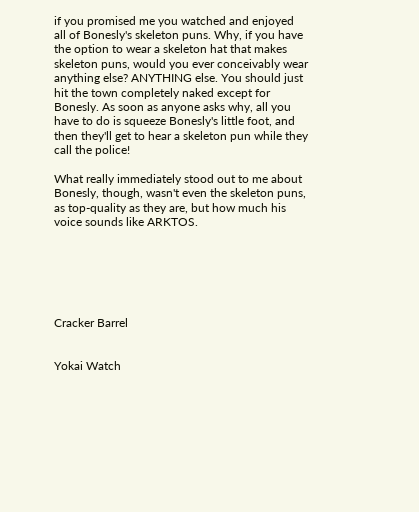if you promised me you watched and enjoyed all of Bonesly's skeleton puns. Why, if you have the option to wear a skeleton hat that makes skeleton puns, would you ever conceivably wear anything else? ANYTHING else. You should just hit the town completely naked except for Bonesly. As soon as anyone asks why, all you have to do is squeeze Bonesly's little foot, and then they'll get to hear a skeleton pun while they call the police!

What really immediately stood out to me about Bonesly, though, wasn't even the skeleton puns, as top-quality as they are, but how much his voice sounds like ARKTOS.






Cracker Barrel


Yokai Watch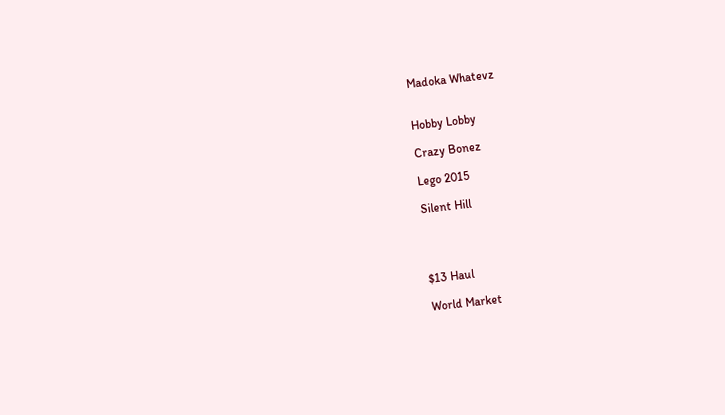Madoka Whatevz


Hobby Lobby

Crazy Bonez

Lego 2015

Silent Hill




$13 Haul

World Market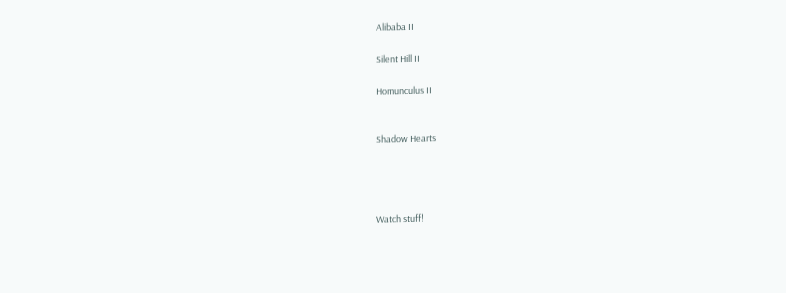Alibaba II

Silent Hill II

Homunculus II


Shadow Hearts




Watch stuff!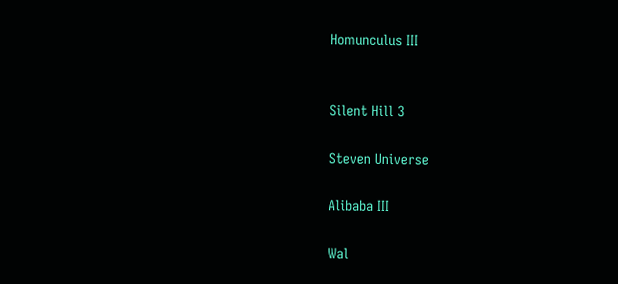Homunculus III


Silent Hill 3

Steven Universe

Alibaba III

Wal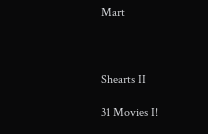Mart



Shearts II

31 Movies I!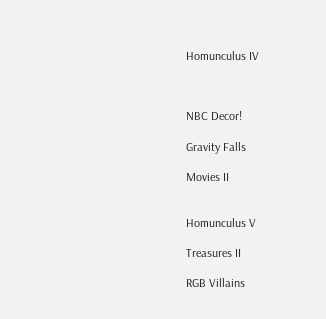Homunculus IV



NBC Decor!

Gravity Falls

Movies II


Homunculus V

Treasures II

RGB Villains